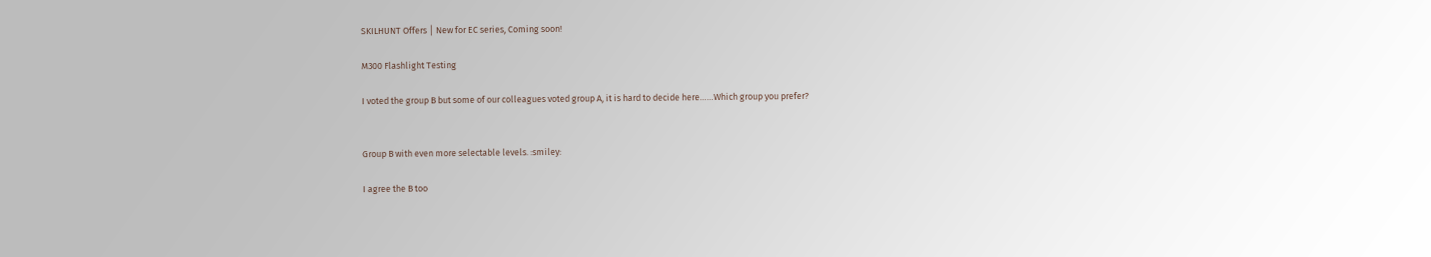SKILHUNT Offers │ New for EC series, Coming soon!

M300 Flashlight Testing

I voted the group B but some of our colleagues voted group A, it is hard to decide here……Which group you prefer?


Group B with even more selectable levels. :smiley:

I agree the B too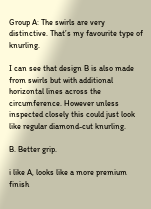Group A: The swirls are very distinctive. That’s my favourite type of knurling.

I can see that design B is also made from swirls but with additional horizontal lines across the circumference. However unless inspected closely this could just look like regular diamond-cut knurling.

B. Better grip.

i like A, looks like a more premium finish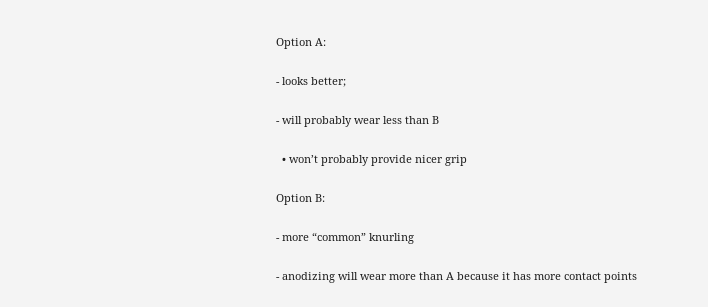Option A:

- looks better;

- will probably wear less than B

  • won’t probably provide nicer grip

Option B:

- more “common” knurling

- anodizing will wear more than A because it has more contact points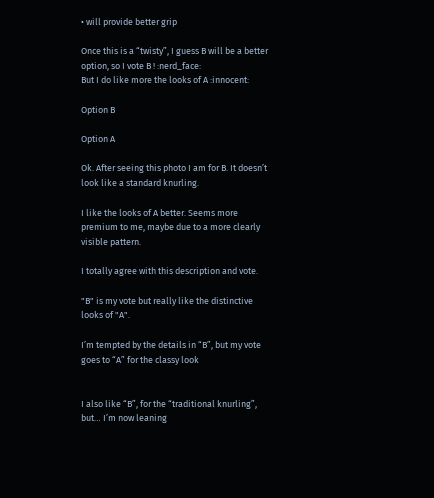• will provide better grip

Once this is a “twisty”, I guess B will be a better option, so I vote B ! :nerd_face:
But I do like more the looks of A :innocent:

Option B

Option A

Ok. After seeing this photo I am for B. It doesn’t look like a standard knurling.

I like the looks of A better. Seems more premium to me, maybe due to a more clearly visible pattern.

I totally agree with this description and vote.

"B" is my vote but really like the distinctive looks of "A".

I’m tempted by the details in “B”, but my vote goes to “A” for the classy look


I also like “B”, for the “traditional knurling”, but… I’m now leaning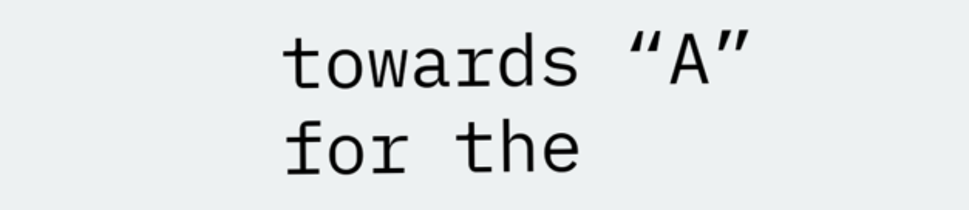towards “A” for the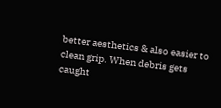better aesthetics & also easier to clean grip. When debris gets caught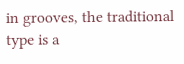in grooves, the traditional type is a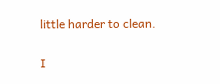little harder to clean.


I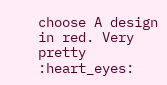choose A design in red. Very pretty :heart_eyes: